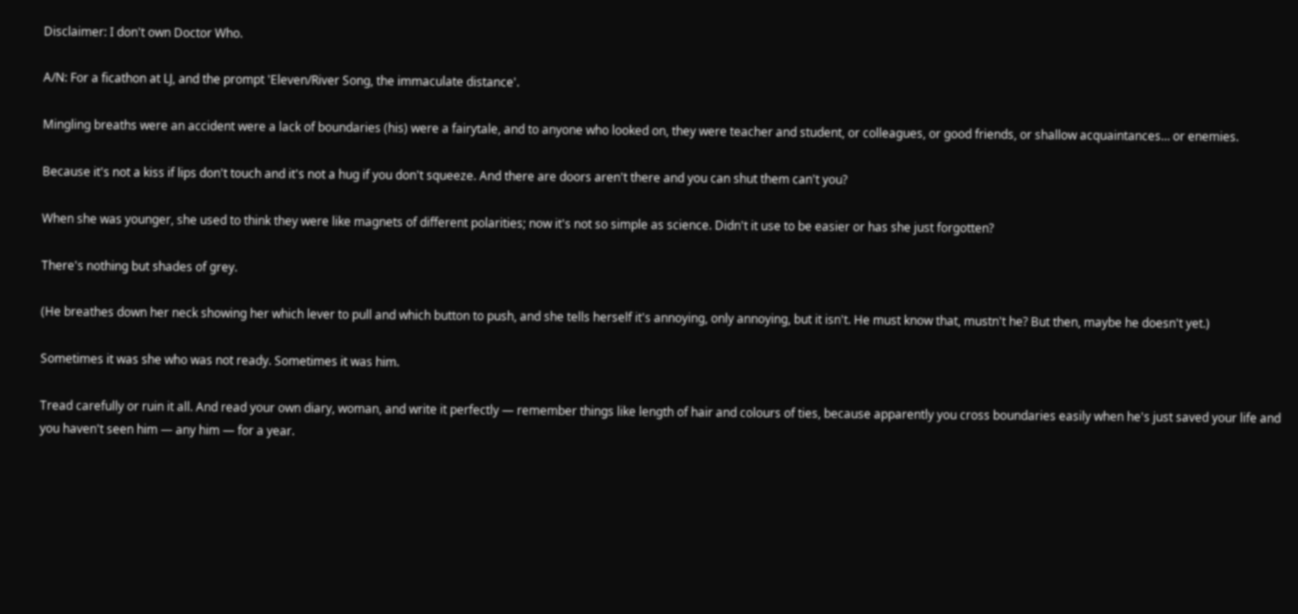Disclaimer: I don't own Doctor Who.

A/N: For a ficathon at LJ, and the prompt 'Eleven/River Song, the immaculate distance'.

Mingling breaths were an accident were a lack of boundaries (his) were a fairytale, and to anyone who looked on, they were teacher and student, or colleagues, or good friends, or shallow acquaintances… or enemies.

Because it's not a kiss if lips don't touch and it's not a hug if you don't squeeze. And there are doors aren't there and you can shut them can't you?

When she was younger, she used to think they were like magnets of different polarities; now it's not so simple as science. Didn't it use to be easier or has she just forgotten?

There's nothing but shades of grey.

(He breathes down her neck showing her which lever to pull and which button to push, and she tells herself it's annoying, only annoying, but it isn't. He must know that, mustn't he? But then, maybe he doesn't yet.)

Sometimes it was she who was not ready. Sometimes it was him.

Tread carefully or ruin it all. And read your own diary, woman, and write it perfectly — remember things like length of hair and colours of ties, because apparently you cross boundaries easily when he's just saved your life and you haven't seen him — any him — for a year.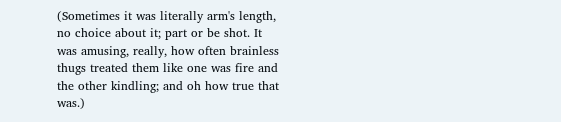(Sometimes it was literally arm's length, no choice about it; part or be shot. It was amusing, really, how often brainless thugs treated them like one was fire and the other kindling; and oh how true that was.)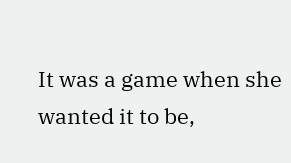It was a game when she wanted it to be,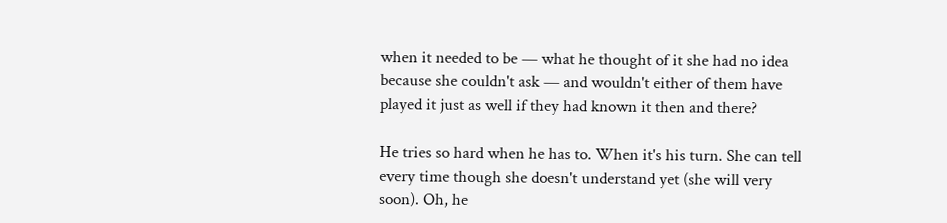when it needed to be — what he thought of it she had no idea because she couldn't ask — and wouldn't either of them have played it just as well if they had known it then and there?

He tries so hard when he has to. When it's his turn. She can tell every time though she doesn't understand yet (she will very soon). Oh, he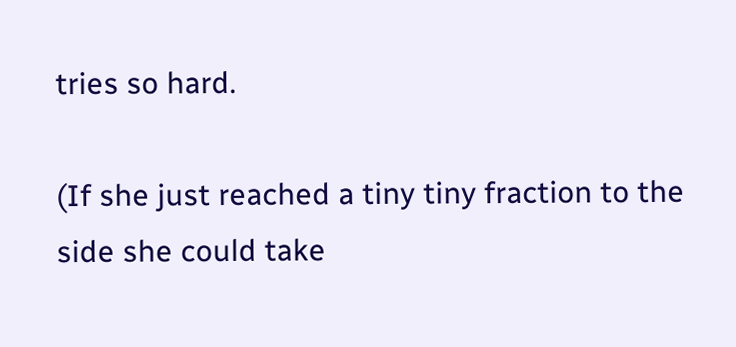tries so hard.

(If she just reached a tiny tiny fraction to the side she could take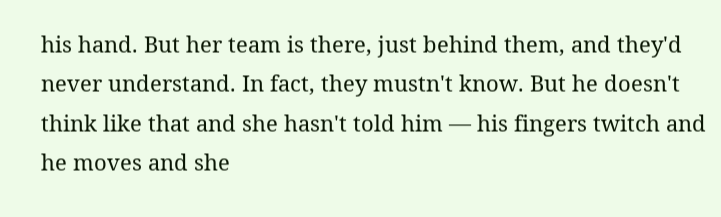his hand. But her team is there, just behind them, and they'd never understand. In fact, they mustn't know. But he doesn't think like that and she hasn't told him — his fingers twitch and he moves and she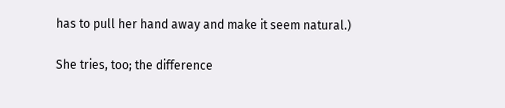has to pull her hand away and make it seem natural.)

She tries, too; the difference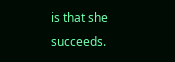is that she succeeds.